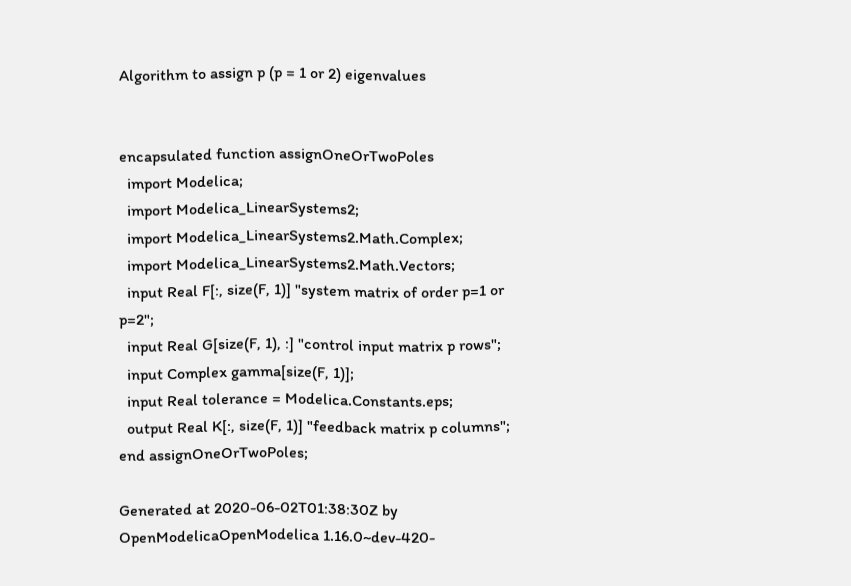Algorithm to assign p (p = 1 or 2) eigenvalues


encapsulated function assignOneOrTwoPoles
  import Modelica;
  import Modelica_LinearSystems2;
  import Modelica_LinearSystems2.Math.Complex;
  import Modelica_LinearSystems2.Math.Vectors;
  input Real F[:, size(F, 1)] "system matrix of order p=1 or p=2";
  input Real G[size(F, 1), :] "control input matrix p rows";
  input Complex gamma[size(F, 1)];
  input Real tolerance = Modelica.Constants.eps;
  output Real K[:, size(F, 1)] "feedback matrix p columns";
end assignOneOrTwoPoles;

Generated at 2020-06-02T01:38:30Z by OpenModelicaOpenModelica 1.16.0~dev-420-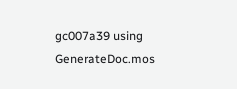gc007a39 using GenerateDoc.mos